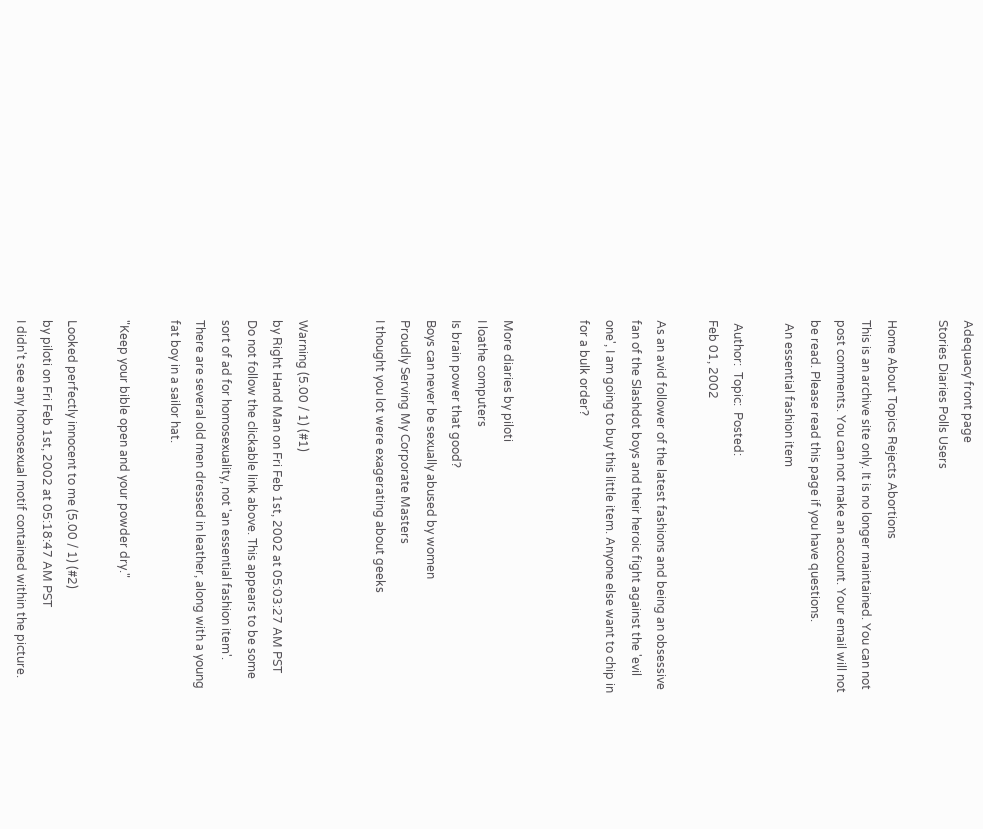Adequacy front page
Stories Diaries Polls Users

Home About Topics Rejects Abortions
This is an archive site only. It is no longer maintained. You can not post comments. You can not make an account. Your email will not be read. Please read this page if you have questions.
 An essential fashion item

 Author:  Topic:  Posted:
Feb 01, 2002

As an avid follower of the latest fashions and being an obsessive fan of the Slashdot boys and their heroic fight against the 'evil one', I am going to buy this little item. Anyone else want to chip in for a bulk order?


More diaries by piloti
I loathe computers
Is brain power that good?
Boys can never be sexually abused by women
Proudly Serving My Corporate Masters
I thought you lot were exagerating about geeks


Warning (5.00 / 1) (#1)
by Right Hand Man on Fri Feb 1st, 2002 at 05:03:27 AM PST
Do not follow the clickable link above. This appears to be some sort of ad for homosexuality, not 'an essential fashion item'. There are several old men dressed in leather, along with a young fat boy in a sailor hat.

"Keep your bible open and your powder dry."

Looked perfectly innocent to me (5.00 / 1) (#2)
by piloti on Fri Feb 1st, 2002 at 05:18:47 AM PST
I didn't see any homosexual motif contained within the picture.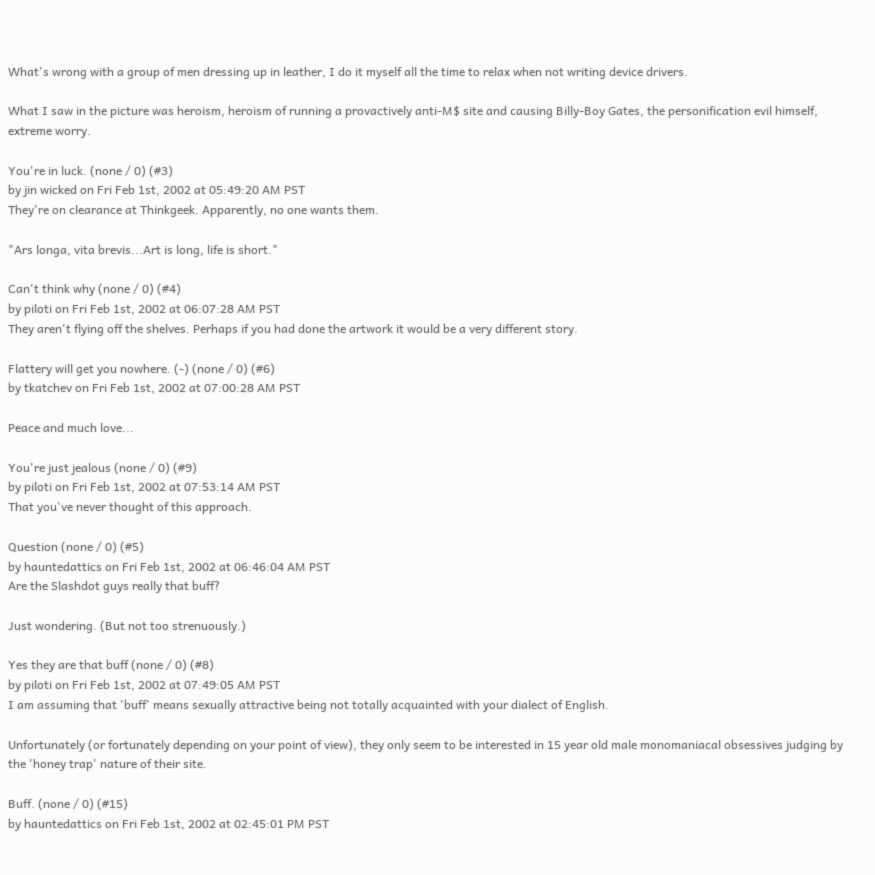What's wrong with a group of men dressing up in leather, I do it myself all the time to relax when not writing device drivers.

What I saw in the picture was heroism, heroism of running a provactively anti-M$ site and causing Billy-Boy Gates, the personification evil himself, extreme worry.

You're in luck. (none / 0) (#3)
by jin wicked on Fri Feb 1st, 2002 at 05:49:20 AM PST
They're on clearance at Thinkgeek. Apparently, no one wants them.

"Ars longa, vita brevis...Art is long, life is short."

Can't think why (none / 0) (#4)
by piloti on Fri Feb 1st, 2002 at 06:07:28 AM PST
They aren't flying off the shelves. Perhaps if you had done the artwork it would be a very different story.

Flattery will get you nowhere. (-) (none / 0) (#6)
by tkatchev on Fri Feb 1st, 2002 at 07:00:28 AM PST

Peace and much love...

You're just jealous (none / 0) (#9)
by piloti on Fri Feb 1st, 2002 at 07:53:14 AM PST
That you've never thought of this approach.

Question (none / 0) (#5)
by hauntedattics on Fri Feb 1st, 2002 at 06:46:04 AM PST
Are the Slashdot guys really that buff?

Just wondering. (But not too strenuously.)

Yes they are that buff (none / 0) (#8)
by piloti on Fri Feb 1st, 2002 at 07:49:05 AM PST
I am assuming that 'buff' means sexually attractive being not totally acquainted with your dialect of English.

Unfortunately (or fortunately depending on your point of view), they only seem to be interested in 15 year old male monomaniacal obsessives judging by the 'honey trap' nature of their site.

Buff. (none / 0) (#15)
by hauntedattics on Fri Feb 1st, 2002 at 02:45:01 PM PST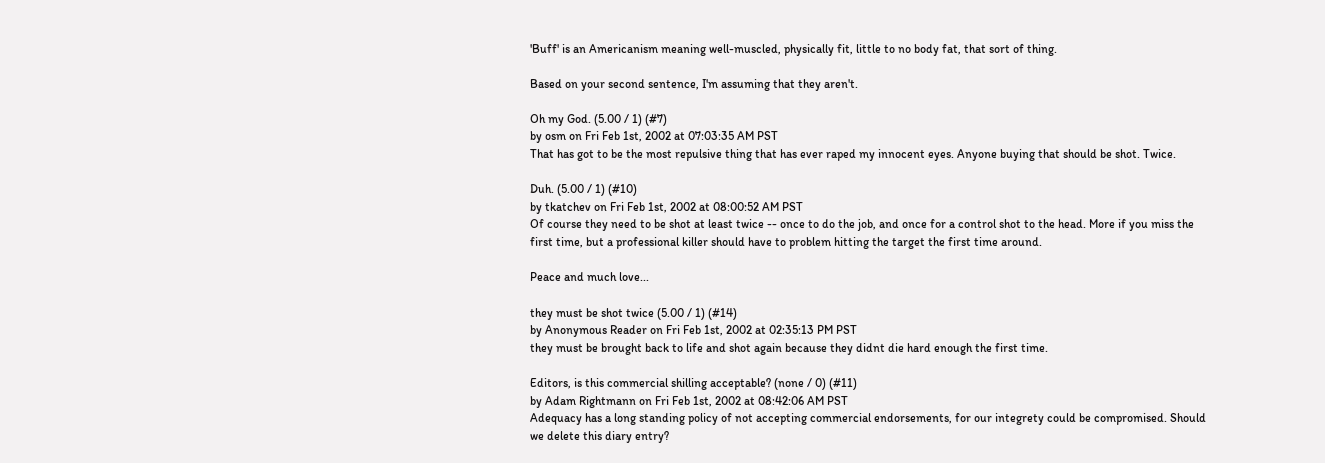'Buff' is an Americanism meaning well-muscled, physically fit, little to no body fat, that sort of thing.

Based on your second sentence, I'm assuming that they aren't.

Oh my God. (5.00 / 1) (#7)
by osm on Fri Feb 1st, 2002 at 07:03:35 AM PST
That has got to be the most repulsive thing that has ever raped my innocent eyes. Anyone buying that should be shot. Twice.

Duh. (5.00 / 1) (#10)
by tkatchev on Fri Feb 1st, 2002 at 08:00:52 AM PST
Of course they need to be shot at least twice -- once to do the job, and once for a control shot to the head. More if you miss the first time, but a professional killer should have to problem hitting the target the first time around.

Peace and much love...

they must be shot twice (5.00 / 1) (#14)
by Anonymous Reader on Fri Feb 1st, 2002 at 02:35:13 PM PST
they must be brought back to life and shot again because they didnt die hard enough the first time.

Editors, is this commercial shilling acceptable? (none / 0) (#11)
by Adam Rightmann on Fri Feb 1st, 2002 at 08:42:06 AM PST
Adequacy has a long standing policy of not accepting commercial endorsements, for our integrety could be compromised. Should we delete this diary entry?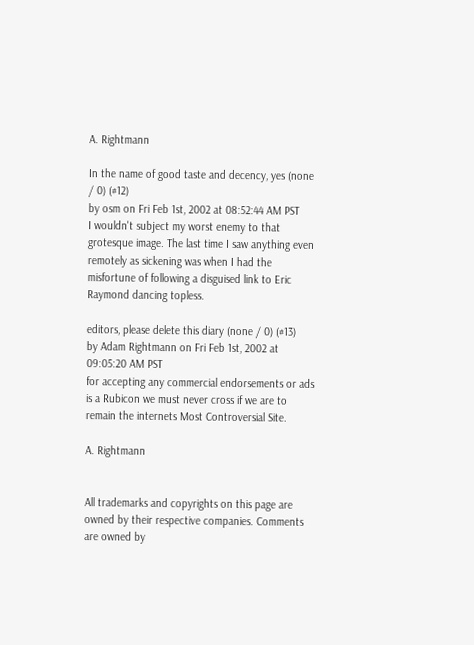A. Rightmann

In the name of good taste and decency, yes (none / 0) (#12)
by osm on Fri Feb 1st, 2002 at 08:52:44 AM PST
I wouldn't subject my worst enemy to that grotesque image. The last time I saw anything even remotely as sickening was when I had the misfortune of following a disguised link to Eric Raymond dancing topless.

editors, please delete this diary (none / 0) (#13)
by Adam Rightmann on Fri Feb 1st, 2002 at 09:05:20 AM PST
for accepting any commercial endorsements or ads is a Rubicon we must never cross if we are to remain the internets Most Controversial Site.

A. Rightmann


All trademarks and copyrights on this page are owned by their respective companies. Comments are owned by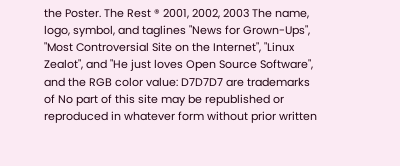the Poster. The Rest ® 2001, 2002, 2003 The name, logo, symbol, and taglines "News for Grown-Ups", "Most Controversial Site on the Internet", "Linux Zealot", and "He just loves Open Source Software", and the RGB color value: D7D7D7 are trademarks of No part of this site may be republished or reproduced in whatever form without prior written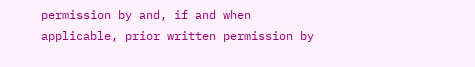permission by and, if and when applicable, prior written permission by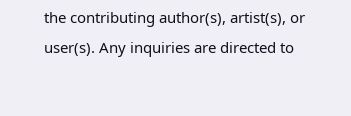the contributing author(s), artist(s), or user(s). Any inquiries are directed to